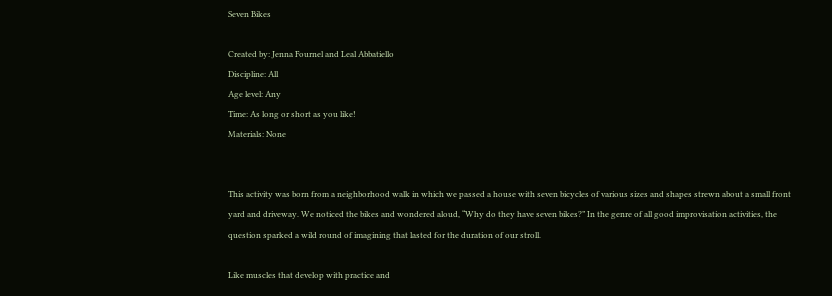Seven Bikes

Created by: Jenna Fournel and Leal Abbatiello
Discipline: All
Age level: Any
Time: As long or short as you like!
Materials: None


This activity was born from a neighborhood walk in which we passed a house with seven bicycles of various sizes and shapes strewn about a small front yard and driveway. We noticed the bikes and wondered aloud, “Why do they have seven bikes?” In the genre of all good improvisation activities, the question sparked a wild round of imagining that lasted for the duration of our stroll.

Like muscles that develop with practice and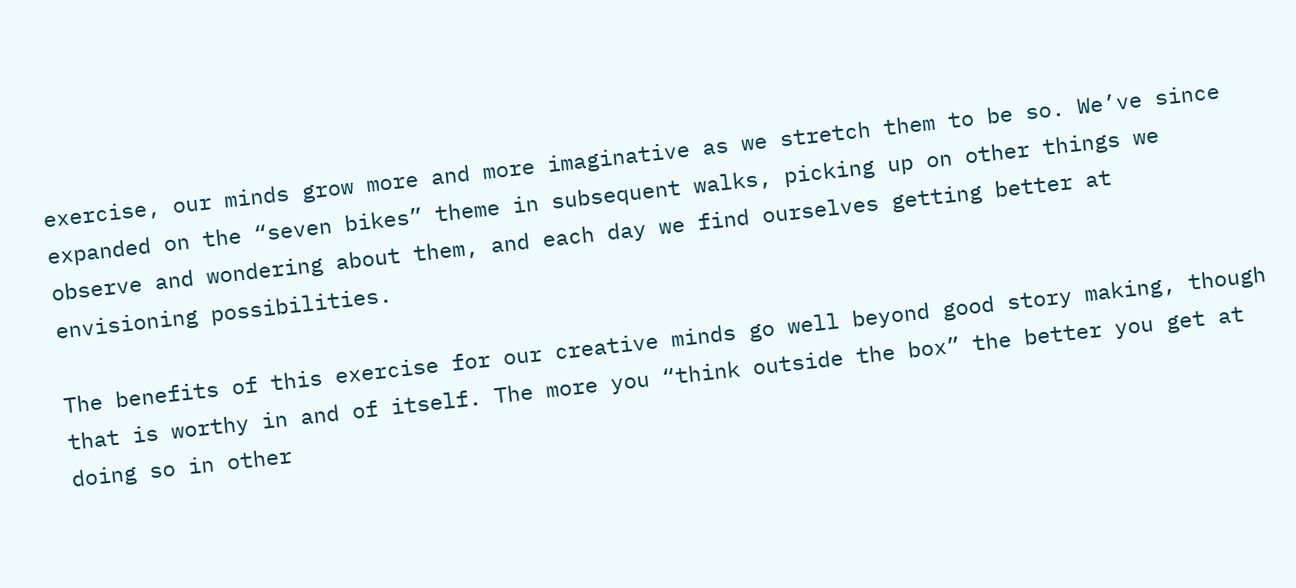exercise, our minds grow more and more imaginative as we stretch them to be so. We’ve since expanded on the “seven bikes” theme in subsequent walks, picking up on other things we observe and wondering about them, and each day we find ourselves getting better at envisioning possibilities.

The benefits of this exercise for our creative minds go well beyond good story making, though that is worthy in and of itself. The more you “think outside the box” the better you get at doing so in other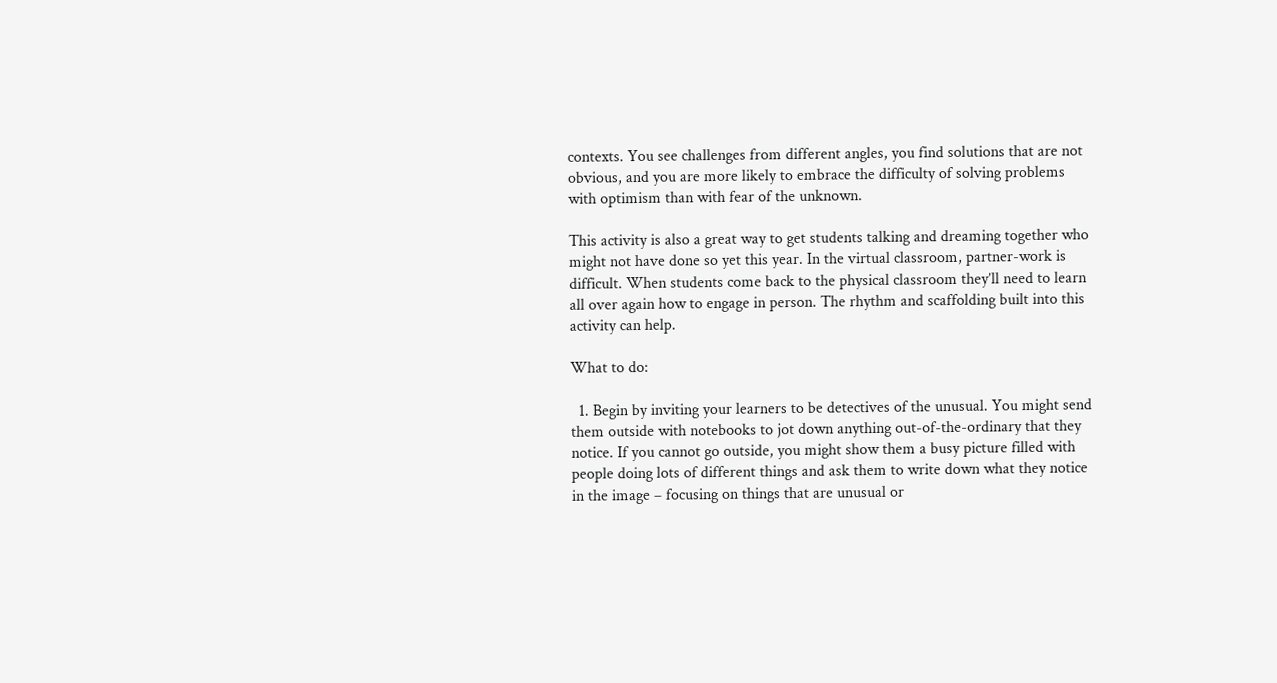contexts. You see challenges from different angles, you find solutions that are not obvious, and you are more likely to embrace the difficulty of solving problems with optimism than with fear of the unknown.

This activity is also a great way to get students talking and dreaming together who might not have done so yet this year. In the virtual classroom, partner-work is difficult. When students come back to the physical classroom they’ll need to learn all over again how to engage in person. The rhythm and scaffolding built into this activity can help.

What to do:

  1. Begin by inviting your learners to be detectives of the unusual. You might send them outside with notebooks to jot down anything out-of-the-ordinary that they notice. If you cannot go outside, you might show them a busy picture filled with people doing lots of different things and ask them to write down what they notice in the image – focusing on things that are unusual or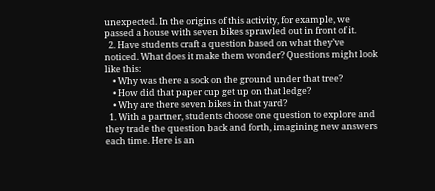unexpected. In the origins of this activity, for example, we passed a house with seven bikes sprawled out in front of it.
  2. Have students craft a question based on what they’ve noticed. What does it make them wonder? Questions might look like this:
    • Why was there a sock on the ground under that tree?
    • How did that paper cup get up on that ledge?
    • Why are there seven bikes in that yard?
  1. With a partner, students choose one question to explore and they trade the question back and forth, imagining new answers each time. Here is an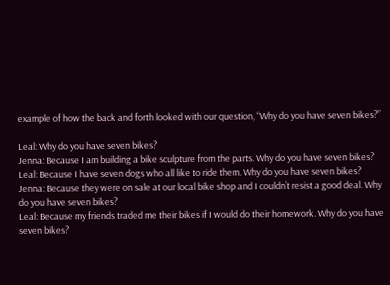example of how the back and forth looked with our question, “Why do you have seven bikes?”

Leal: Why do you have seven bikes?
Jenna: Because I am building a bike sculpture from the parts. Why do you have seven bikes?
Leal: Because I have seven dogs who all like to ride them. Why do you have seven bikes?
Jenna: Because they were on sale at our local bike shop and I couldn’t resist a good deal. Why do you have seven bikes?
Leal: Because my friends traded me their bikes if I would do their homework. Why do you have seven bikes?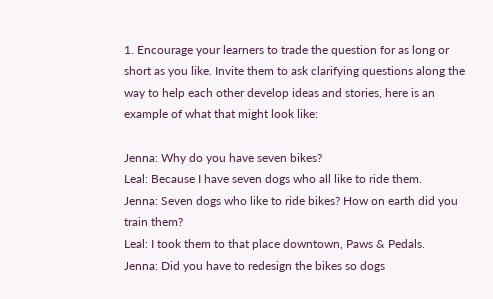1. Encourage your learners to trade the question for as long or short as you like. Invite them to ask clarifying questions along the way to help each other develop ideas and stories, here is an example of what that might look like:

Jenna: Why do you have seven bikes?
Leal: Because I have seven dogs who all like to ride them.
Jenna: Seven dogs who like to ride bikes? How on earth did you train them?
Leal: I took them to that place downtown, Paws & Pedals.
Jenna: Did you have to redesign the bikes so dogs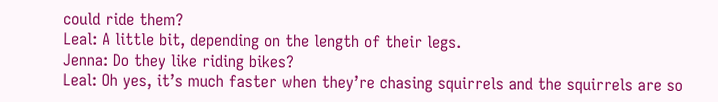could ride them?
Leal: A little bit, depending on the length of their legs.
Jenna: Do they like riding bikes?
Leal: Oh yes, it’s much faster when they’re chasing squirrels and the squirrels are so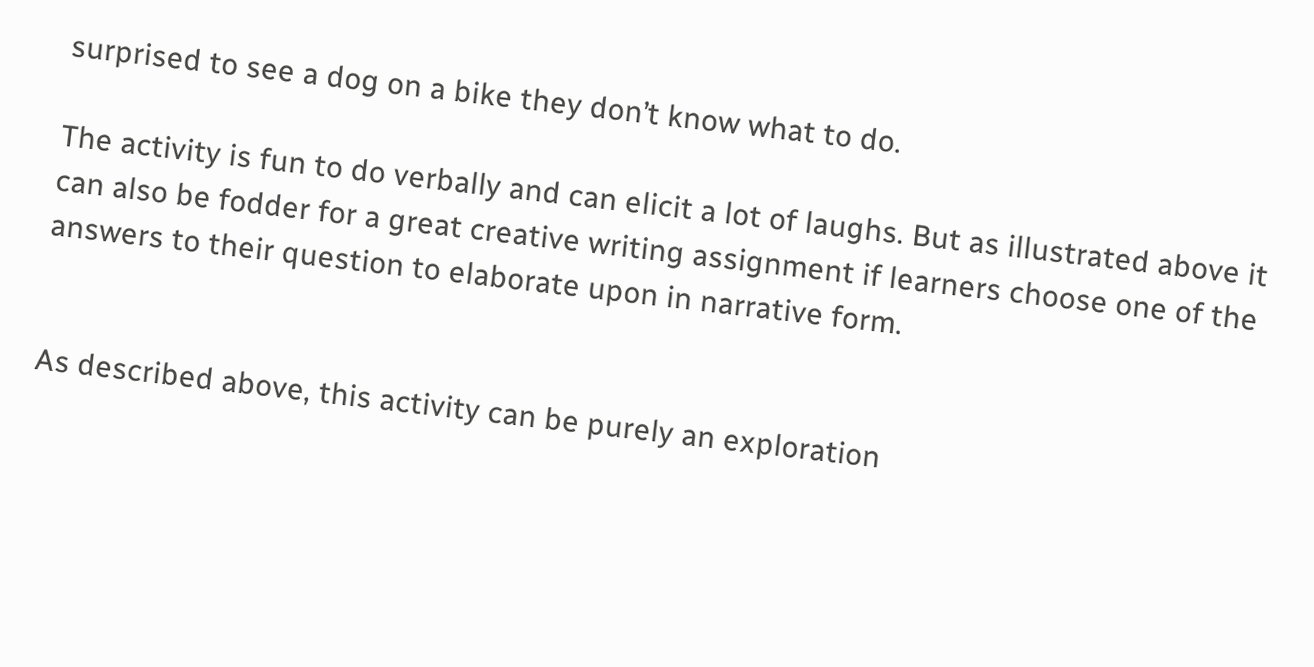surprised to see a dog on a bike they don’t know what to do.

The activity is fun to do verbally and can elicit a lot of laughs. But as illustrated above it can also be fodder for a great creative writing assignment if learners choose one of the answers to their question to elaborate upon in narrative form.


As described above, this activity can be purely an exploration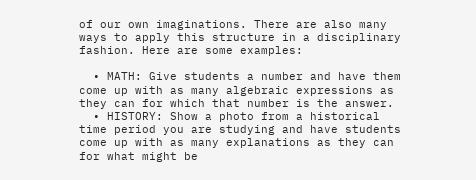of our own imaginations. There are also many ways to apply this structure in a disciplinary fashion. Here are some examples:

  • MATH: Give students a number and have them come up with as many algebraic expressions as they can for which that number is the answer.
  • HISTORY: Show a photo from a historical time period you are studying and have students come up with as many explanations as they can for what might be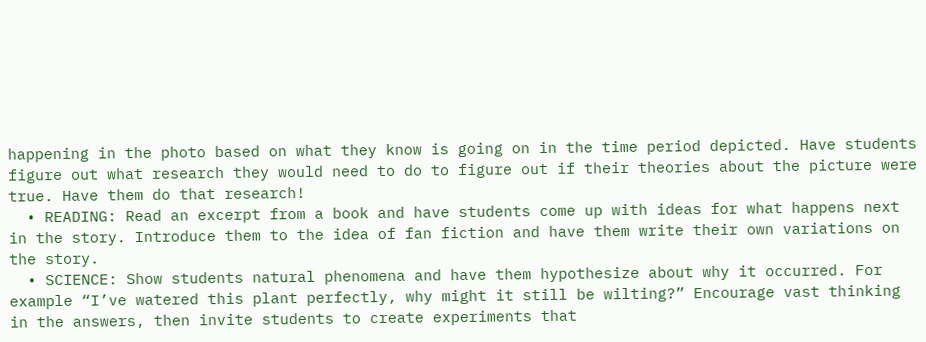happening in the photo based on what they know is going on in the time period depicted. Have students figure out what research they would need to do to figure out if their theories about the picture were true. Have them do that research!
  • READING: Read an excerpt from a book and have students come up with ideas for what happens next in the story. Introduce them to the idea of fan fiction and have them write their own variations on the story.
  • SCIENCE: Show students natural phenomena and have them hypothesize about why it occurred. For example “I’ve watered this plant perfectly, why might it still be wilting?” Encourage vast thinking in the answers, then invite students to create experiments that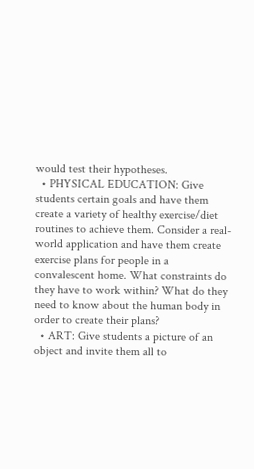would test their hypotheses.
  • PHYSICAL EDUCATION: Give students certain goals and have them create a variety of healthy exercise/diet routines to achieve them. Consider a real-world application and have them create exercise plans for people in a convalescent home. What constraints do they have to work within? What do they need to know about the human body in order to create their plans?
  • ART: Give students a picture of an object and invite them all to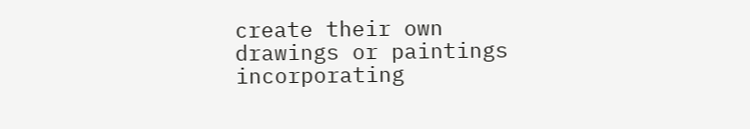create their own drawings or paintings incorporating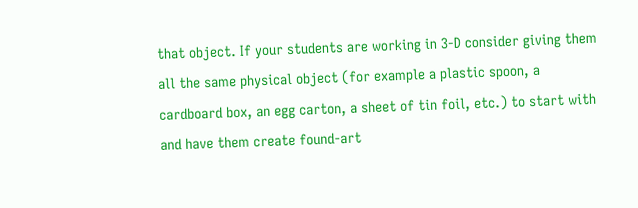that object. If your students are working in 3-D consider giving them all the same physical object (for example a plastic spoon, a cardboard box, an egg carton, a sheet of tin foil, etc.) to start with and have them create found-art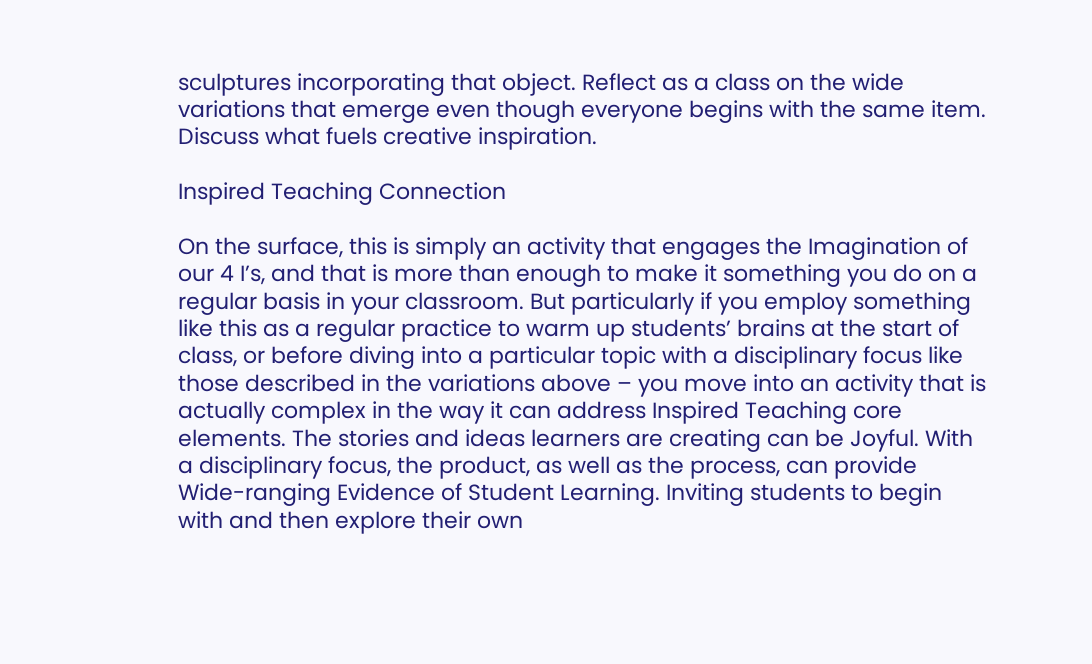sculptures incorporating that object. Reflect as a class on the wide variations that emerge even though everyone begins with the same item. Discuss what fuels creative inspiration.

Inspired Teaching Connection

On the surface, this is simply an activity that engages the Imagination of our 4 I’s, and that is more than enough to make it something you do on a regular basis in your classroom. But particularly if you employ something like this as a regular practice to warm up students’ brains at the start of class, or before diving into a particular topic with a disciplinary focus like those described in the variations above – you move into an activity that is actually complex in the way it can address Inspired Teaching core elements. The stories and ideas learners are creating can be Joyful. With a disciplinary focus, the product, as well as the process, can provide Wide-ranging Evidence of Student Learning. Inviting students to begin with and then explore their own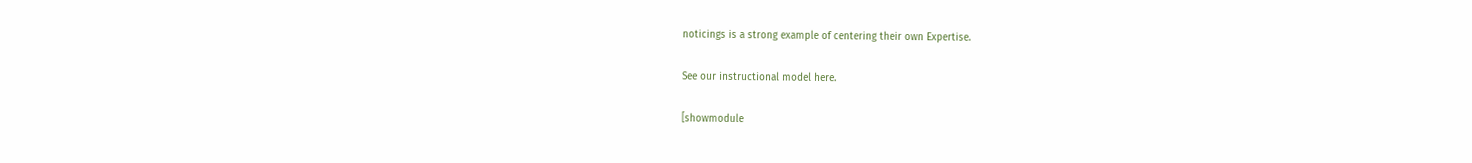noticings is a strong example of centering their own Expertise.

See our instructional model here.

[showmodule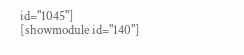id="1045"] [showmodule id="140"]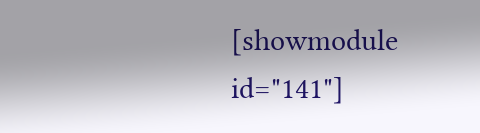[showmodule id="141"]